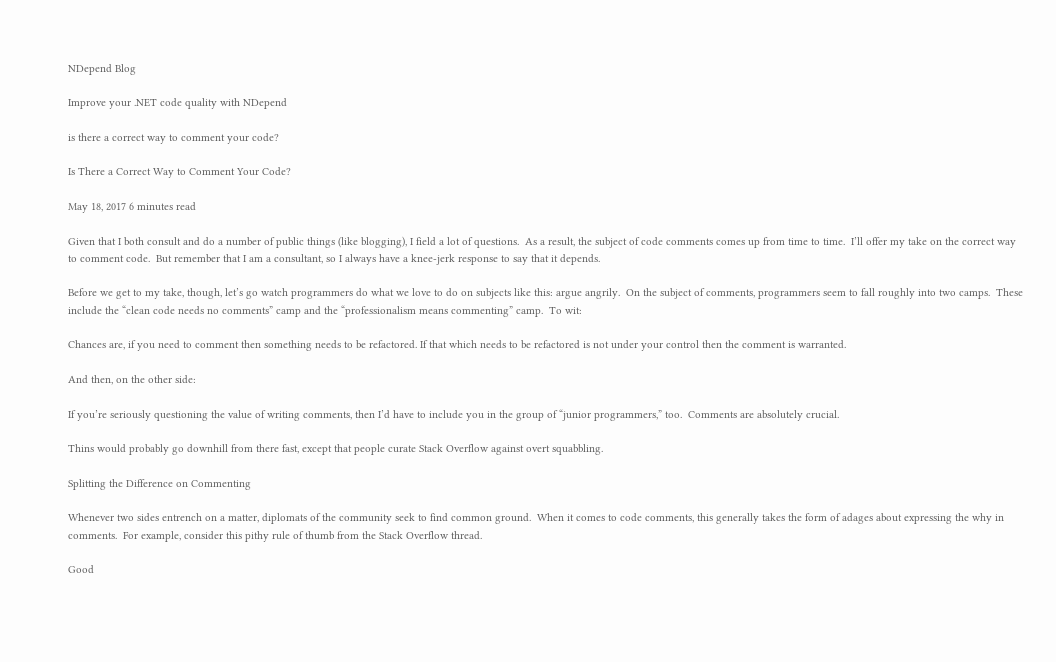NDepend Blog

Improve your .NET code quality with NDepend

is there a correct way to comment your code?

Is There a Correct Way to Comment Your Code?

May 18, 2017 6 minutes read

Given that I both consult and do a number of public things (like blogging), I field a lot of questions.  As a result, the subject of code comments comes up from time to time.  I’ll offer my take on the correct way to comment code.  But remember that I am a consultant, so I always have a knee-jerk response to say that it depends.

Before we get to my take, though, let’s go watch programmers do what we love to do on subjects like this: argue angrily.  On the subject of comments, programmers seem to fall roughly into two camps.  These include the “clean code needs no comments” camp and the “professionalism means commenting” camp.  To wit:

Chances are, if you need to comment then something needs to be refactored. If that which needs to be refactored is not under your control then the comment is warranted.

And then, on the other side:

If you’re seriously questioning the value of writing comments, then I’d have to include you in the group of “junior programmers,” too.  Comments are absolutely crucial.

Thins would probably go downhill from there fast, except that people curate Stack Overflow against overt squabbling.

Splitting the Difference on Commenting

Whenever two sides entrench on a matter, diplomats of the community seek to find common ground.  When it comes to code comments, this generally takes the form of adages about expressing the why in comments.  For example, consider this pithy rule of thumb from the Stack Overflow thread.

Good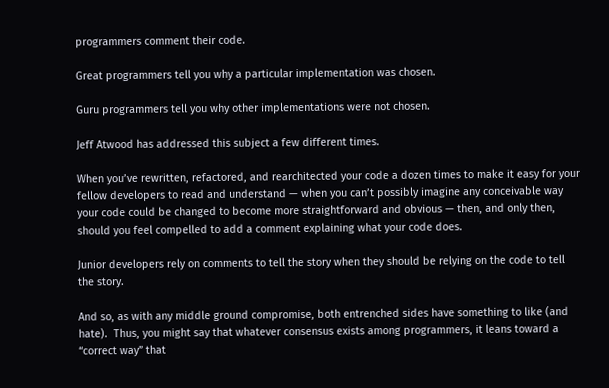programmers comment their code.

Great programmers tell you why a particular implementation was chosen.

Guru programmers tell you why other implementations were not chosen.

Jeff Atwood has addressed this subject a few different times.

When you’ve rewritten, refactored, and rearchitected your code a dozen times to make it easy for your fellow developers to read and understand — when you can’t possibly imagine any conceivable way your code could be changed to become more straightforward and obvious — then, and only then, should you feel compelled to add a comment explaining what your code does.

Junior developers rely on comments to tell the story when they should be relying on the code to tell the story.

And so, as with any middle ground compromise, both entrenched sides have something to like (and hate).  Thus, you might say that whatever consensus exists among programmers, it leans toward a “correct way” that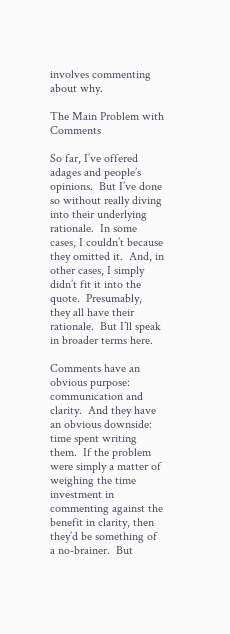involves commenting about why.

The Main Problem with Comments

So far, I’ve offered adages and people’s opinions.  But I’ve done so without really diving into their underlying rationale.  In some cases, I couldn’t because they omitted it.  And, in other cases, I simply didn’t fit it into the quote.  Presumably, they all have their rationale.  But I’ll speak in broader terms here.

Comments have an obvious purpose: communication and clarity.  And they have an obvious downside: time spent writing them.  If the problem were simply a matter of weighing the time investment in commenting against the benefit in clarity, then they’d be something of a no-brainer.  But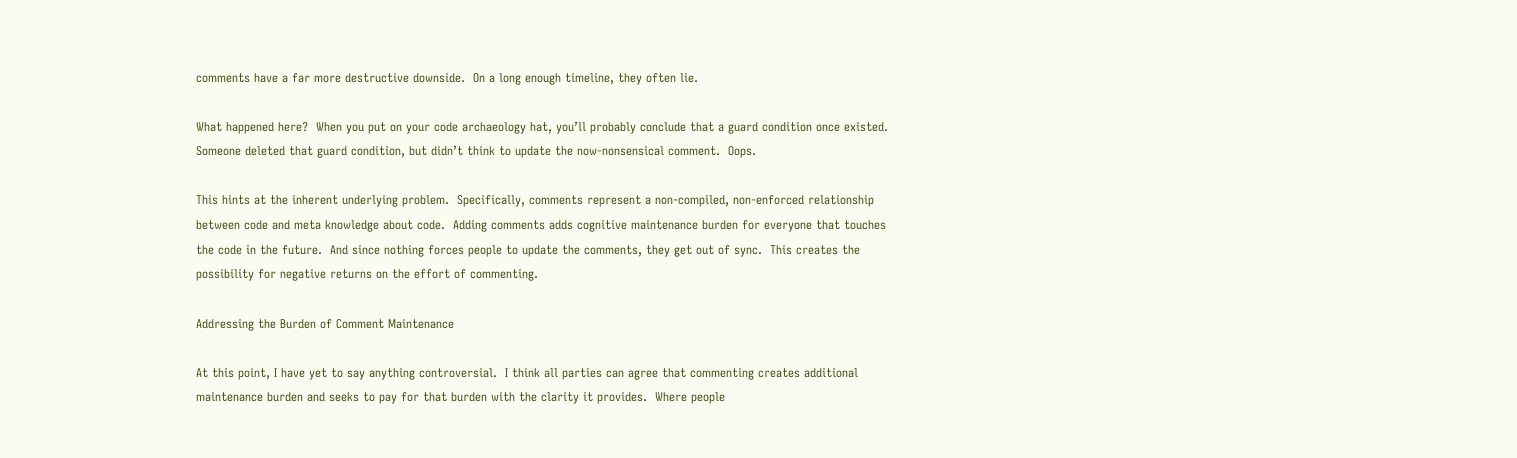comments have a far more destructive downside.  On a long enough timeline, they often lie.

What happened here?  When you put on your code archaeology hat, you’ll probably conclude that a guard condition once existed.  Someone deleted that guard condition, but didn’t think to update the now-nonsensical comment.  Oops.

This hints at the inherent underlying problem.  Specifically, comments represent a non-compiled, non-enforced relationship between code and meta knowledge about code.  Adding comments adds cognitive maintenance burden for everyone that touches the code in the future.  And since nothing forces people to update the comments, they get out of sync.  This creates the possibility for negative returns on the effort of commenting.

Addressing the Burden of Comment Maintenance

At this point, I have yet to say anything controversial.  I think all parties can agree that commenting creates additional maintenance burden and seeks to pay for that burden with the clarity it provides.  Where people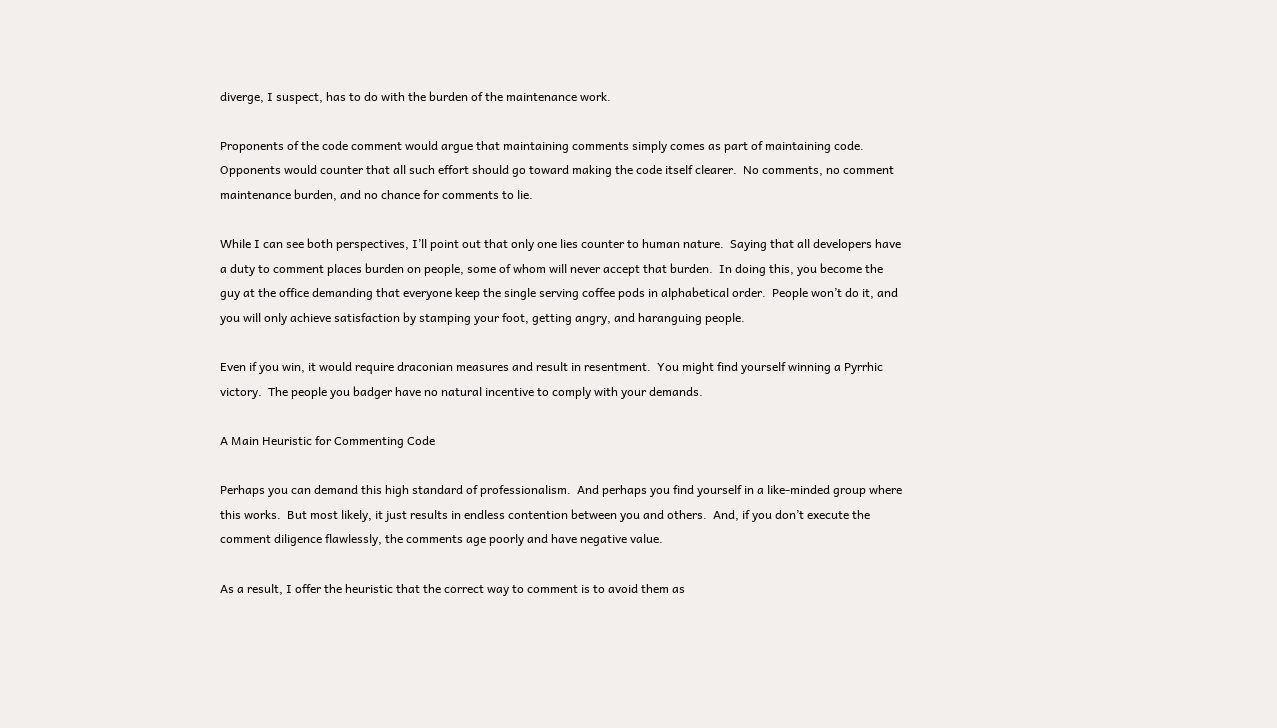diverge, I suspect, has to do with the burden of the maintenance work.

Proponents of the code comment would argue that maintaining comments simply comes as part of maintaining code.  Opponents would counter that all such effort should go toward making the code itself clearer.  No comments, no comment maintenance burden, and no chance for comments to lie.

While I can see both perspectives, I’ll point out that only one lies counter to human nature.  Saying that all developers have a duty to comment places burden on people, some of whom will never accept that burden.  In doing this, you become the guy at the office demanding that everyone keep the single serving coffee pods in alphabetical order.  People won’t do it, and you will only achieve satisfaction by stamping your foot, getting angry, and haranguing people.

Even if you win, it would require draconian measures and result in resentment.  You might find yourself winning a Pyrrhic victory.  The people you badger have no natural incentive to comply with your demands.

A Main Heuristic for Commenting Code

Perhaps you can demand this high standard of professionalism.  And perhaps you find yourself in a like-minded group where this works.  But most likely, it just results in endless contention between you and others.  And, if you don’t execute the comment diligence flawlessly, the comments age poorly and have negative value.

As a result, I offer the heuristic that the correct way to comment is to avoid them as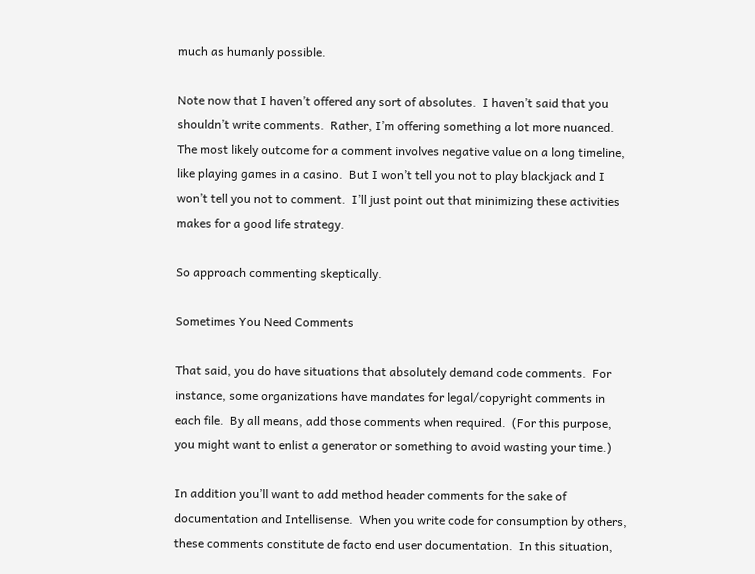much as humanly possible.

Note now that I haven’t offered any sort of absolutes.  I haven’t said that you shouldn’t write comments.  Rather, I’m offering something a lot more nuanced.  The most likely outcome for a comment involves negative value on a long timeline, like playing games in a casino.  But I won’t tell you not to play blackjack and I won’t tell you not to comment.  I’ll just point out that minimizing these activities makes for a good life strategy.

So approach commenting skeptically.

Sometimes You Need Comments

That said, you do have situations that absolutely demand code comments.  For instance, some organizations have mandates for legal/copyright comments in each file.  By all means, add those comments when required.  (For this purpose, you might want to enlist a generator or something to avoid wasting your time.)

In addition you’ll want to add method header comments for the sake of documentation and Intellisense.  When you write code for consumption by others, these comments constitute de facto end user documentation.  In this situation,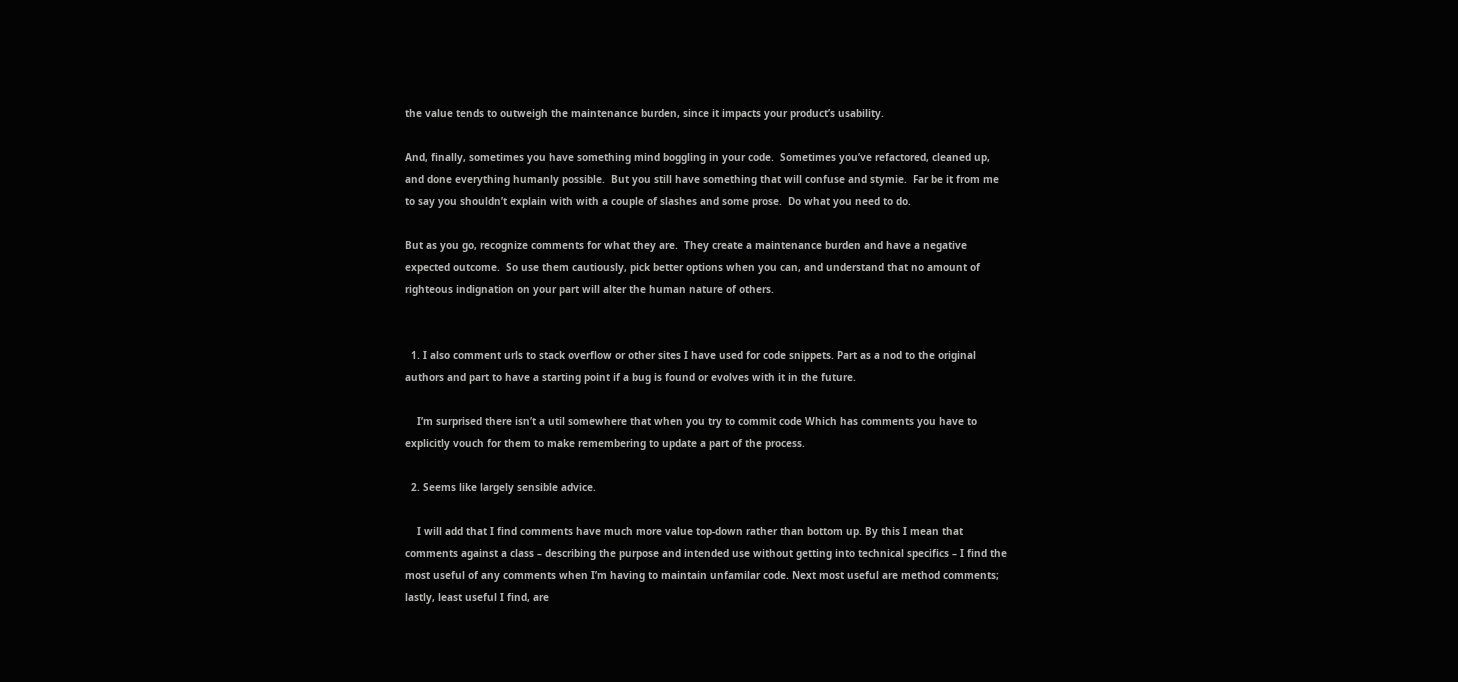the value tends to outweigh the maintenance burden, since it impacts your product’s usability.

And, finally, sometimes you have something mind boggling in your code.  Sometimes you’ve refactored, cleaned up, and done everything humanly possible.  But you still have something that will confuse and stymie.  Far be it from me to say you shouldn’t explain with with a couple of slashes and some prose.  Do what you need to do.

But as you go, recognize comments for what they are.  They create a maintenance burden and have a negative expected outcome.  So use them cautiously, pick better options when you can, and understand that no amount of righteous indignation on your part will alter the human nature of others.


  1. I also comment urls to stack overflow or other sites I have used for code snippets. Part as a nod to the original authors and part to have a starting point if a bug is found or evolves with it in the future.

    I’m surprised there isn’t a util somewhere that when you try to commit code Which has comments you have to explicitly vouch for them to make remembering to update a part of the process.

  2. Seems like largely sensible advice.

    I will add that I find comments have much more value top-down rather than bottom up. By this I mean that comments against a class – describing the purpose and intended use without getting into technical specifics – I find the most useful of any comments when I’m having to maintain unfamilar code. Next most useful are method comments; lastly, least useful I find, are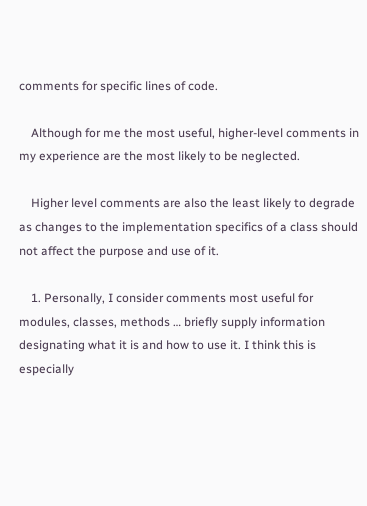comments for specific lines of code.

    Although for me the most useful, higher-level comments in my experience are the most likely to be neglected.

    Higher level comments are also the least likely to degrade as changes to the implementation specifics of a class should not affect the purpose and use of it.

    1. Personally, I consider comments most useful for modules, classes, methods … briefly supply information designating what it is and how to use it. I think this is especially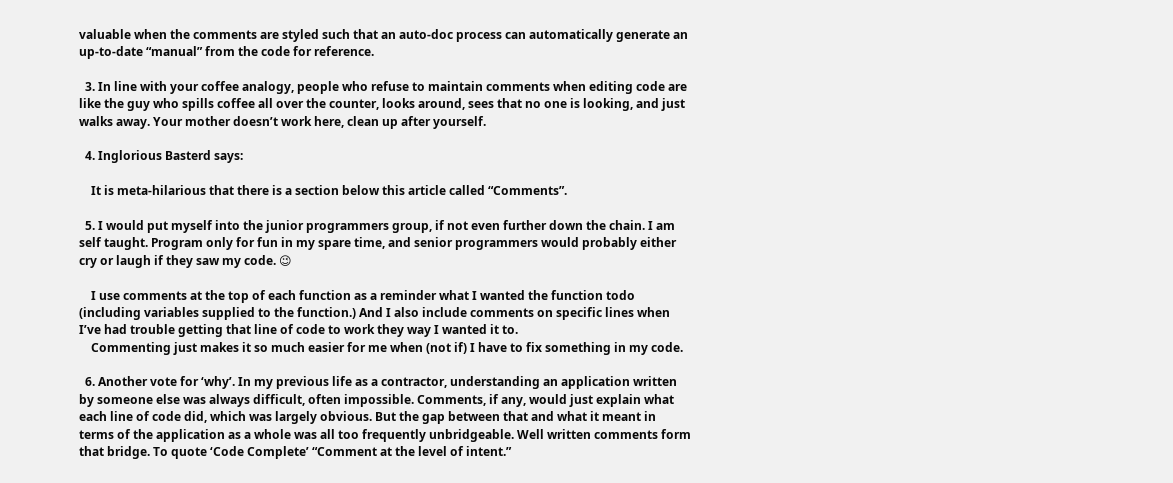valuable when the comments are styled such that an auto-doc process can automatically generate an up-to-date “manual” from the code for reference.

  3. In line with your coffee analogy, people who refuse to maintain comments when editing code are like the guy who spills coffee all over the counter, looks around, sees that no one is looking, and just walks away. Your mother doesn’t work here, clean up after yourself.

  4. Inglorious Basterd says:

    It is meta-hilarious that there is a section below this article called “Comments”.

  5. I would put myself into the junior programmers group, if not even further down the chain. I am self taught. Program only for fun in my spare time, and senior programmers would probably either cry or laugh if they saw my code. 😉

    I use comments at the top of each function as a reminder what I wanted the function todo (including variables supplied to the function.) And I also include comments on specific lines when I’ve had trouble getting that line of code to work they way I wanted it to.
    Commenting just makes it so much easier for me when (not if) I have to fix something in my code.

  6. Another vote for ‘why’. In my previous life as a contractor, understanding an application written by someone else was always difficult, often impossible. Comments, if any, would just explain what each line of code did, which was largely obvious. But the gap between that and what it meant in terms of the application as a whole was all too frequently unbridgeable. Well written comments form that bridge. To quote ‘Code Complete’ “Comment at the level of intent.”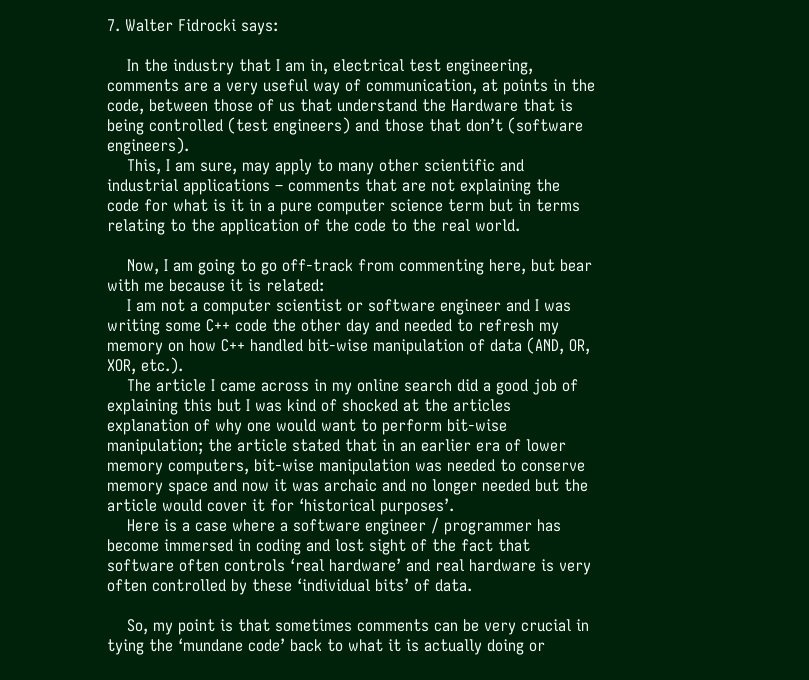7. Walter Fidrocki says:

    In the industry that I am in, electrical test engineering, comments are a very useful way of communication, at points in the code, between those of us that understand the Hardware that is being controlled (test engineers) and those that don’t (software engineers).
    This, I am sure, may apply to many other scientific and industrial applications – comments that are not explaining the code for what is it in a pure computer science term but in terms relating to the application of the code to the real world.

    Now, I am going to go off-track from commenting here, but bear with me because it is related:
    I am not a computer scientist or software engineer and I was writing some C++ code the other day and needed to refresh my memory on how C++ handled bit-wise manipulation of data (AND, OR, XOR, etc.).
    The article I came across in my online search did a good job of explaining this but I was kind of shocked at the articles explanation of why one would want to perform bit-wise manipulation; the article stated that in an earlier era of lower memory computers, bit-wise manipulation was needed to conserve memory space and now it was archaic and no longer needed but the article would cover it for ‘historical purposes’.
    Here is a case where a software engineer / programmer has become immersed in coding and lost sight of the fact that software often controls ‘real hardware’ and real hardware is very often controlled by these ‘individual bits’ of data.

    So, my point is that sometimes comments can be very crucial in tying the ‘mundane code’ back to what it is actually doing or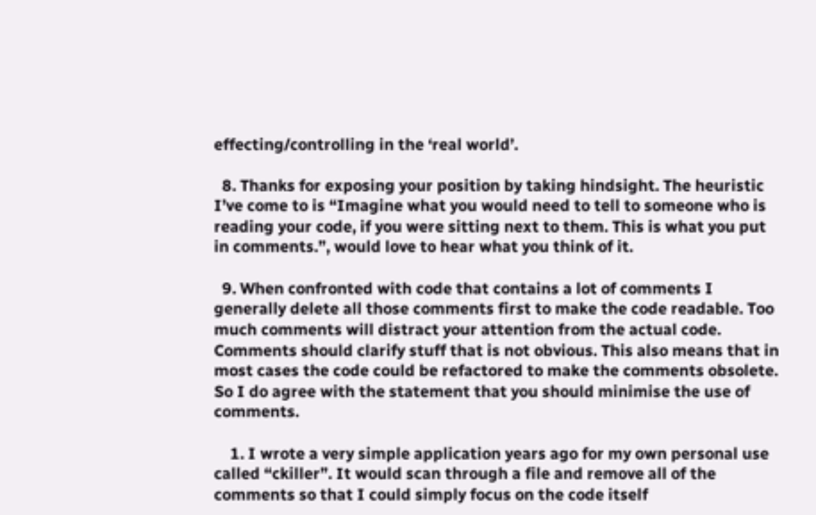effecting/controlling in the ‘real world’.

  8. Thanks for exposing your position by taking hindsight. The heuristic I’ve come to is “Imagine what you would need to tell to someone who is reading your code, if you were sitting next to them. This is what you put in comments.”, would love to hear what you think of it.

  9. When confronted with code that contains a lot of comments I generally delete all those comments first to make the code readable. Too much comments will distract your attention from the actual code. Comments should clarify stuff that is not obvious. This also means that in most cases the code could be refactored to make the comments obsolete. So I do agree with the statement that you should minimise the use of comments.

    1. I wrote a very simple application years ago for my own personal use called “ckiller”. It would scan through a file and remove all of the comments so that I could simply focus on the code itself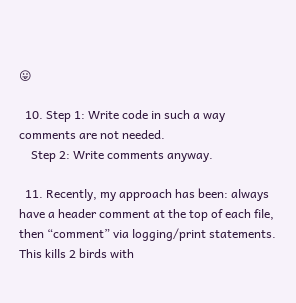😛

  10. Step 1: Write code in such a way comments are not needed.
    Step 2: Write comments anyway.

  11. Recently, my approach has been: always have a header comment at the top of each file, then “comment” via logging/print statements. This kills 2 birds with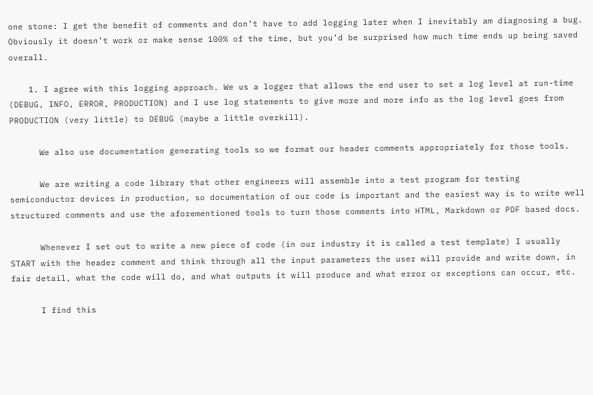one stone: I get the benefit of comments and don’t have to add logging later when I inevitably am diagnosing a bug. Obviously it doesn’t work or make sense 100% of the time, but you’d be surprised how much time ends up being saved overall.

    1. I agree with this logging approach. We us a logger that allows the end user to set a log level at run-time (DEBUG, INFO, ERROR, PRODUCTION) and I use log statements to give more and more info as the log level goes from PRODUCTION (very little) to DEBUG (maybe a little overkill).

      We also use documentation generating tools so we format our header comments appropriately for those tools.

      We are writing a code library that other engineers will assemble into a test program for testing semiconductor devices in production, so documentation of our code is important and the easiest way is to write well structured comments and use the aforementioned tools to turn those comments into HTML, Markdown or PDF based docs.

      Whenever I set out to write a new piece of code (in our industry it is called a test template) I usually START with the header comment and think through all the input parameters the user will provide and write down, in fair detail, what the code will do, and what outputs it will produce and what error or exceptions can occur, etc.

      I find this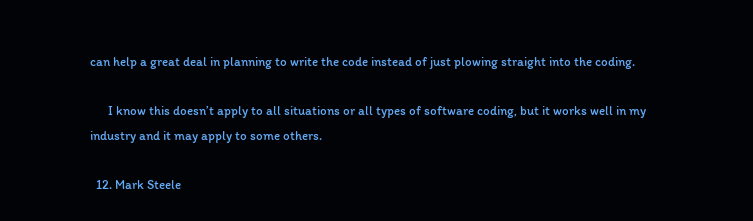can help a great deal in planning to write the code instead of just plowing straight into the coding.

      I know this doesn’t apply to all situations or all types of software coding, but it works well in my industry and it may apply to some others.

  12. Mark Steele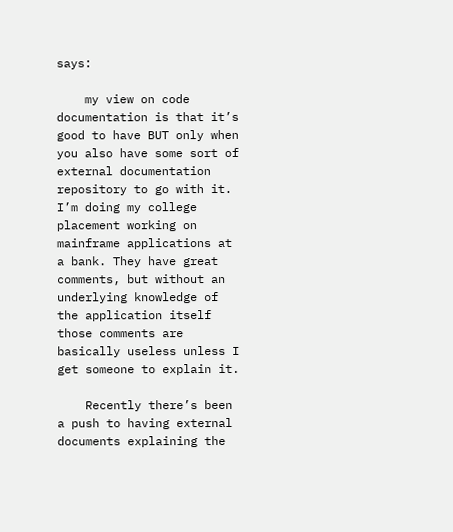says:

    my view on code documentation is that it’s good to have BUT only when you also have some sort of external documentation repository to go with it. I’m doing my college placement working on mainframe applications at a bank. They have great comments, but without an underlying knowledge of the application itself those comments are basically useless unless I get someone to explain it.

    Recently there’s been a push to having external documents explaining the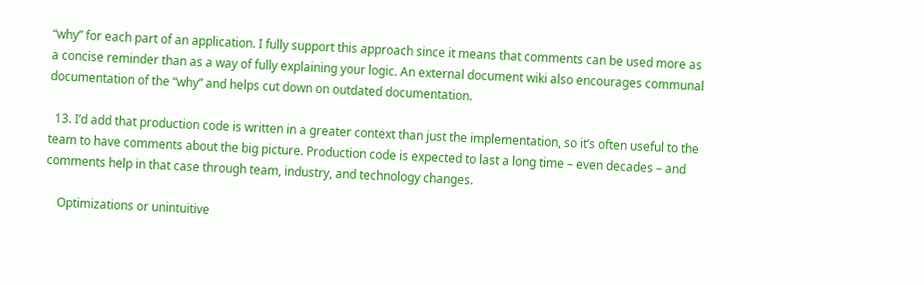“why” for each part of an application. I fully support this approach since it means that comments can be used more as a concise reminder than as a way of fully explaining your logic. An external document wiki also encourages communal documentation of the “why” and helps cut down on outdated documentation.

  13. I’d add that production code is written in a greater context than just the implementation, so it’s often useful to the team to have comments about the big picture. Production code is expected to last a long time – even decades – and comments help in that case through team, industry, and technology changes.

    Optimizations or unintuitive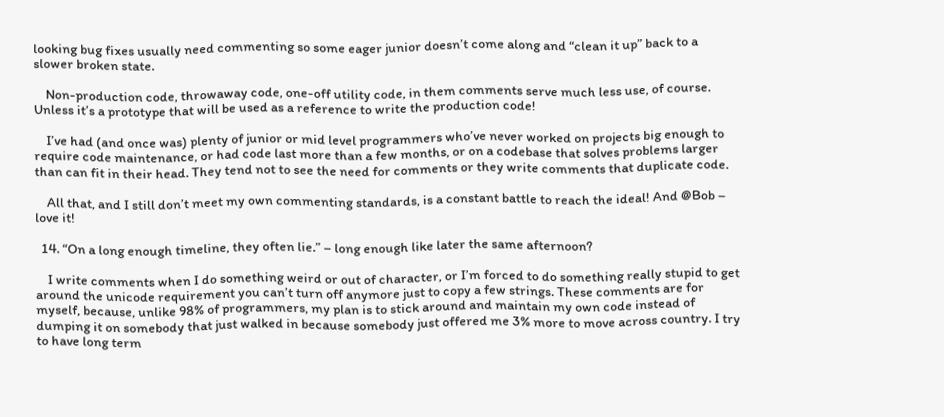looking bug fixes usually need commenting so some eager junior doesn’t come along and “clean it up” back to a slower broken state.

    Non-production code, throwaway code, one-off utility code, in them comments serve much less use, of course. Unless it’s a prototype that will be used as a reference to write the production code!

    I’ve had (and once was) plenty of junior or mid level programmers who’ve never worked on projects big enough to require code maintenance, or had code last more than a few months, or on a codebase that solves problems larger than can fit in their head. They tend not to see the need for comments or they write comments that duplicate code.

    All that, and I still don’t meet my own commenting standards, is a constant battle to reach the ideal! And @Bob – love it!

  14. “On a long enough timeline, they often lie.” – long enough like later the same afternoon?

    I write comments when I do something weird or out of character, or I’m forced to do something really stupid to get around the unicode requirement you can’t turn off anymore just to copy a few strings. These comments are for myself, because, unlike 98% of programmers, my plan is to stick around and maintain my own code instead of dumping it on somebody that just walked in because somebody just offered me 3% more to move across country. I try to have long term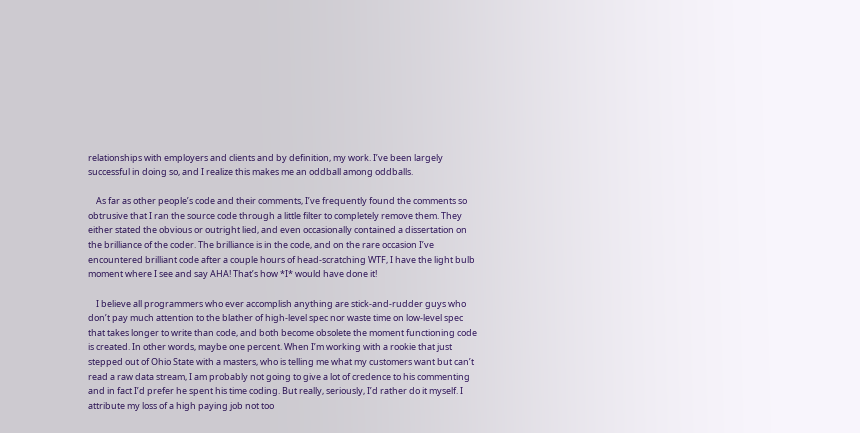relationships with employers and clients and by definition, my work. I’ve been largely successful in doing so, and I realize this makes me an oddball among oddballs.

    As far as other people’s code and their comments, I’ve frequently found the comments so obtrusive that I ran the source code through a little filter to completely remove them. They either stated the obvious or outright lied, and even occasionally contained a dissertation on the brilliance of the coder. The brilliance is in the code, and on the rare occasion I’ve encountered brilliant code after a couple hours of head-scratching WTF, I have the light bulb moment where I see and say AHA! That’s how *I* would have done it!

    I believe all programmers who ever accomplish anything are stick-and-rudder guys who don’t pay much attention to the blather of high-level spec nor waste time on low-level spec that takes longer to write than code, and both become obsolete the moment functioning code is created. In other words, maybe one percent. When I’m working with a rookie that just stepped out of Ohio State with a masters, who is telling me what my customers want but can’t read a raw data stream, I am probably not going to give a lot of credence to his commenting and in fact I’d prefer he spent his time coding. But really, seriously, I’d rather do it myself. I attribute my loss of a high paying job not too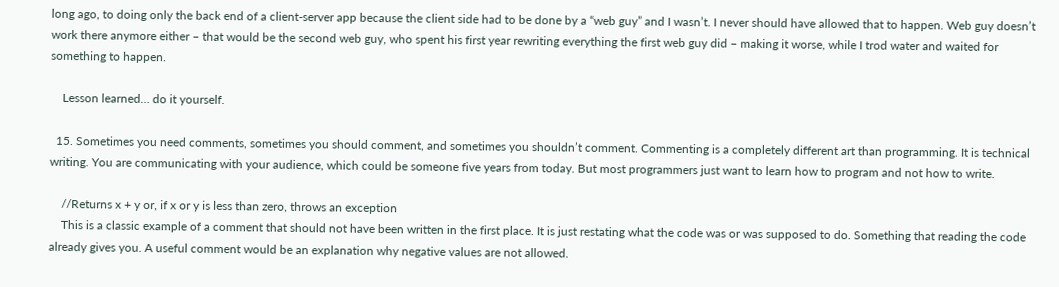long ago, to doing only the back end of a client-server app because the client side had to be done by a “web guy” and I wasn’t. I never should have allowed that to happen. Web guy doesn’t work there anymore either – that would be the second web guy, who spent his first year rewriting everything the first web guy did – making it worse, while I trod water and waited for something to happen.

    Lesson learned… do it yourself.

  15. Sometimes you need comments, sometimes you should comment, and sometimes you shouldn’t comment. Commenting is a completely different art than programming. It is technical writing. You are communicating with your audience, which could be someone five years from today. But most programmers just want to learn how to program and not how to write.

    //Returns x + y or, if x or y is less than zero, throws an exception
    This is a classic example of a comment that should not have been written in the first place. It is just restating what the code was or was supposed to do. Something that reading the code already gives you. A useful comment would be an explanation why negative values are not allowed.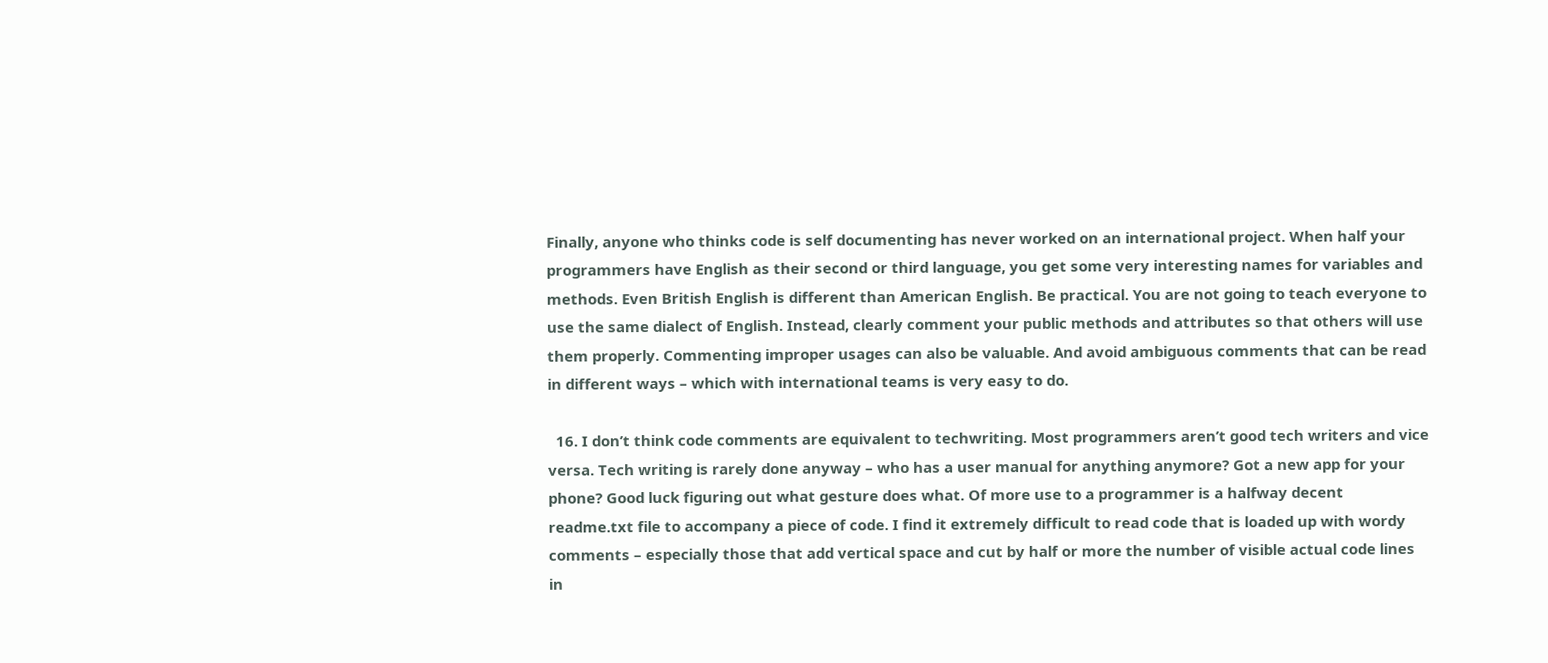Finally, anyone who thinks code is self documenting has never worked on an international project. When half your programmers have English as their second or third language, you get some very interesting names for variables and methods. Even British English is different than American English. Be practical. You are not going to teach everyone to use the same dialect of English. Instead, clearly comment your public methods and attributes so that others will use them properly. Commenting improper usages can also be valuable. And avoid ambiguous comments that can be read in different ways – which with international teams is very easy to do.

  16. I don’t think code comments are equivalent to techwriting. Most programmers aren’t good tech writers and vice versa. Tech writing is rarely done anyway – who has a user manual for anything anymore? Got a new app for your phone? Good luck figuring out what gesture does what. Of more use to a programmer is a halfway decent readme.txt file to accompany a piece of code. I find it extremely difficult to read code that is loaded up with wordy comments – especially those that add vertical space and cut by half or more the number of visible actual code lines in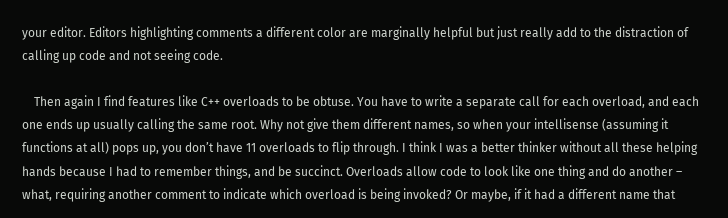your editor. Editors highlighting comments a different color are marginally helpful but just really add to the distraction of calling up code and not seeing code.

    Then again I find features like C++ overloads to be obtuse. You have to write a separate call for each overload, and each one ends up usually calling the same root. Why not give them different names, so when your intellisense (assuming it functions at all) pops up, you don’t have 11 overloads to flip through. I think I was a better thinker without all these helping hands because I had to remember things, and be succinct. Overloads allow code to look like one thing and do another – what, requiring another comment to indicate which overload is being invoked? Or maybe, if it had a different name that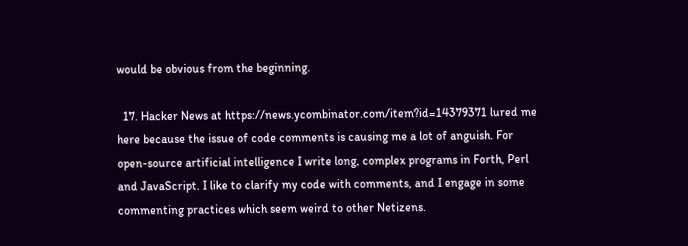would be obvious from the beginning.

  17. Hacker News at https://news.ycombinator.com/item?id=14379371 lured me here because the issue of code comments is causing me a lot of anguish. For open-source artificial intelligence I write long, complex programs in Forth, Perl and JavaScript. I like to clarify my code with comments, and I engage in some commenting practices which seem weird to other Netizens.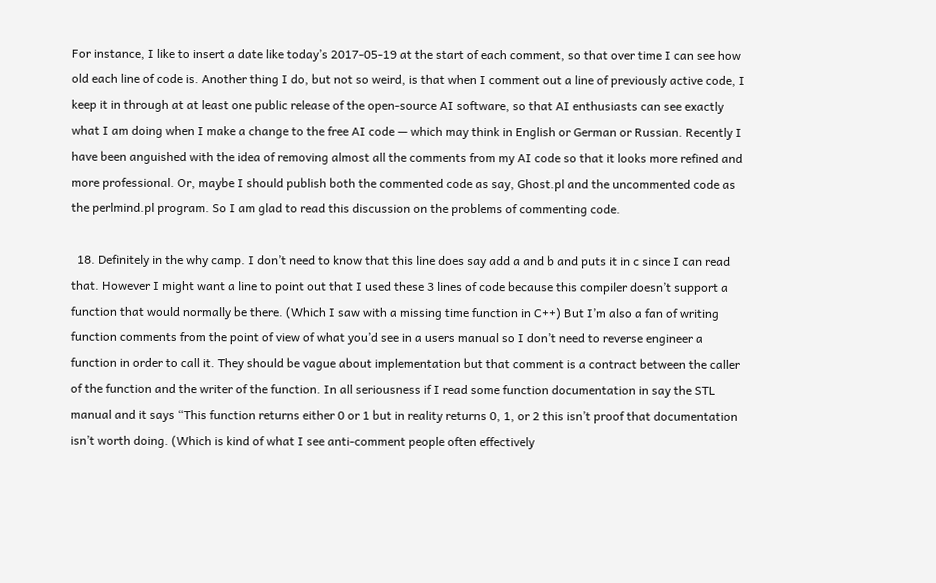For instance, I like to insert a date like today’s 2017-05-19 at the start of each comment, so that over time I can see how old each line of code is. Another thing I do, but not so weird, is that when I comment out a line of previously active code, I keep it in through at at least one public release of the open-source AI software, so that AI enthusiasts can see exactly what I am doing when I make a change to the free AI code — which may think in English or German or Russian. Recently I have been anguished with the idea of removing almost all the comments from my AI code so that it looks more refined and more professional. Or, maybe I should publish both the commented code as say, Ghost.pl and the uncommented code as the perlmind.pl program. So I am glad to read this discussion on the problems of commenting code.

  18. Definitely in the why camp. I don’t need to know that this line does say add a and b and puts it in c since I can read that. However I might want a line to point out that I used these 3 lines of code because this compiler doesn’t support a function that would normally be there. (Which I saw with a missing time function in C++) But I’m also a fan of writing function comments from the point of view of what you’d see in a users manual so I don’t need to reverse engineer a function in order to call it. They should be vague about implementation but that comment is a contract between the caller of the function and the writer of the function. In all seriousness if I read some function documentation in say the STL manual and it says “This function returns either 0 or 1 but in reality returns 0, 1, or 2 this isn’t proof that documentation isn’t worth doing. (Which is kind of what I see anti-comment people often effectively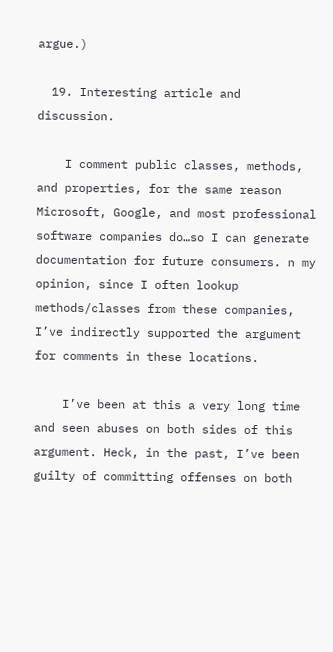argue.)

  19. Interesting article and discussion.

    I comment public classes, methods, and properties, for the same reason Microsoft, Google, and most professional software companies do…so I can generate documentation for future consumers. n my opinion, since I often lookup methods/classes from these companies, I’ve indirectly supported the argument for comments in these locations.

    I’ve been at this a very long time and seen abuses on both sides of this argument. Heck, in the past, I’ve been guilty of committing offenses on both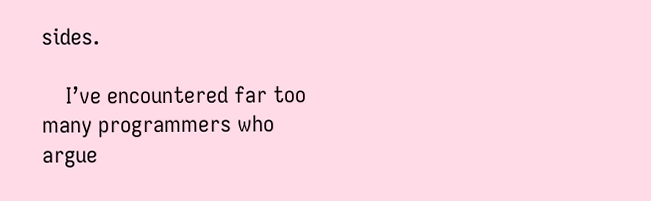sides.

    I’ve encountered far too many programmers who argue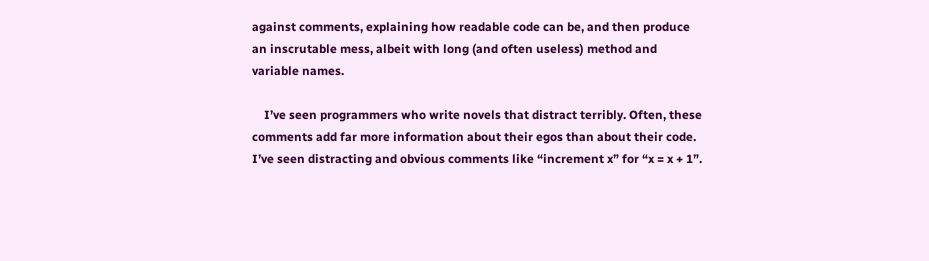against comments, explaining how readable code can be, and then produce an inscrutable mess, albeit with long (and often useless) method and variable names.

    I’ve seen programmers who write novels that distract terribly. Often, these comments add far more information about their egos than about their code. I’ve seen distracting and obvious comments like “increment x” for “x = x + 1”.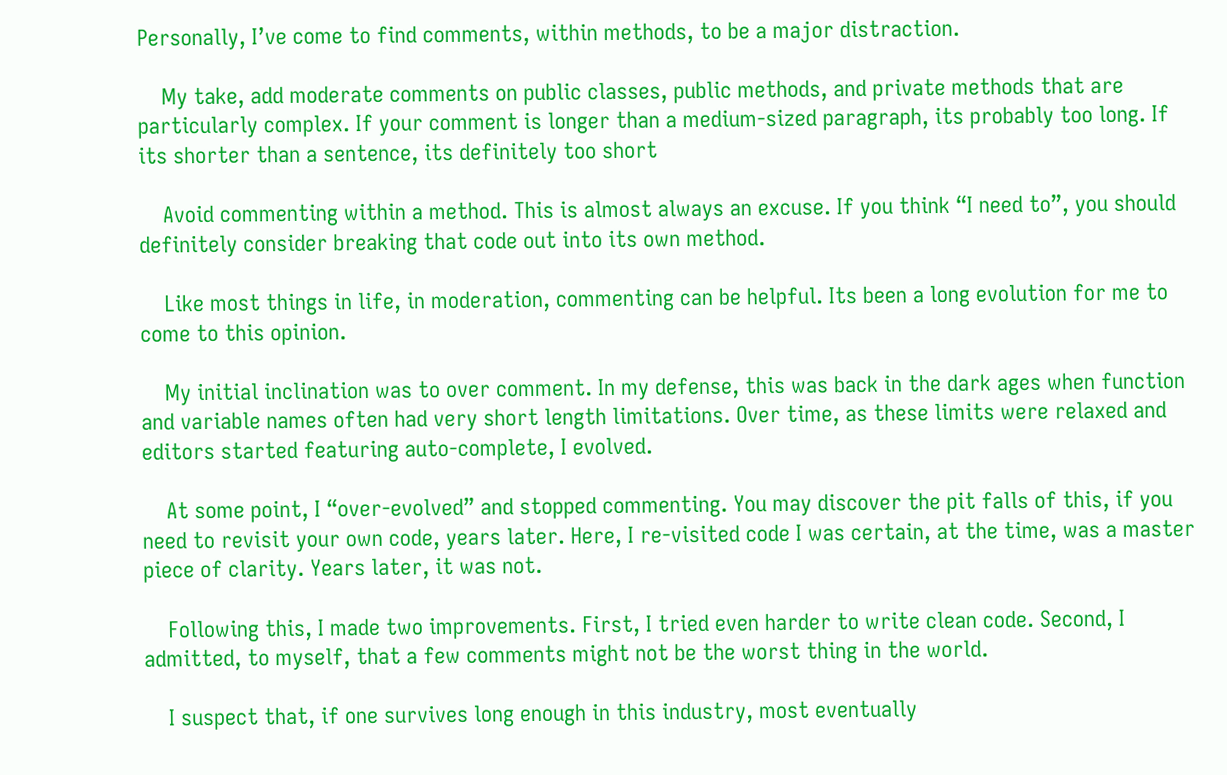Personally, I’ve come to find comments, within methods, to be a major distraction.

    My take, add moderate comments on public classes, public methods, and private methods that are particularly complex. If your comment is longer than a medium-sized paragraph, its probably too long. If its shorter than a sentence, its definitely too short

    Avoid commenting within a method. This is almost always an excuse. If you think “I need to”, you should definitely consider breaking that code out into its own method.

    Like most things in life, in moderation, commenting can be helpful. Its been a long evolution for me to come to this opinion.

    My initial inclination was to over comment. In my defense, this was back in the dark ages when function and variable names often had very short length limitations. Over time, as these limits were relaxed and editors started featuring auto-complete, I evolved.

    At some point, I “over-evolved” and stopped commenting. You may discover the pit falls of this, if you need to revisit your own code, years later. Here, I re-visited code I was certain, at the time, was a master piece of clarity. Years later, it was not.

    Following this, I made two improvements. First, I tried even harder to write clean code. Second, I admitted, to myself, that a few comments might not be the worst thing in the world.

    I suspect that, if one survives long enough in this industry, most eventually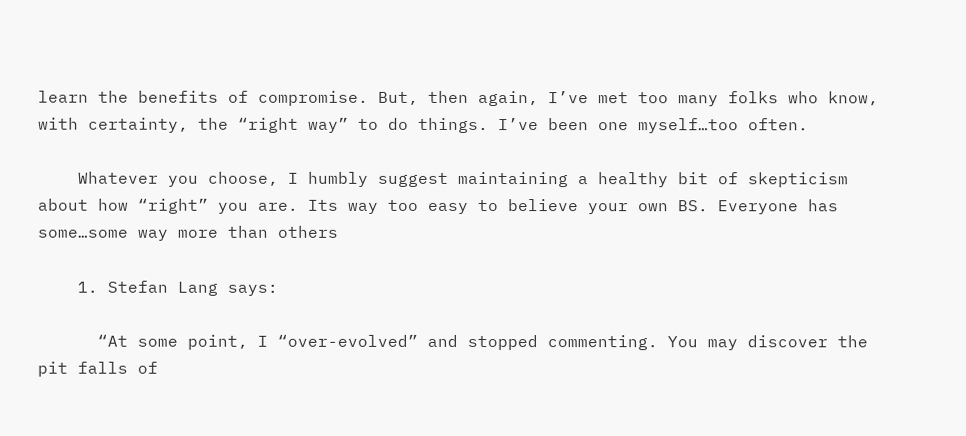learn the benefits of compromise. But, then again, I’ve met too many folks who know, with certainty, the “right way” to do things. I’ve been one myself…too often.

    Whatever you choose, I humbly suggest maintaining a healthy bit of skepticism about how “right” you are. Its way too easy to believe your own BS. Everyone has some…some way more than others

    1. Stefan Lang says:

      “At some point, I “over-evolved” and stopped commenting. You may discover the pit falls of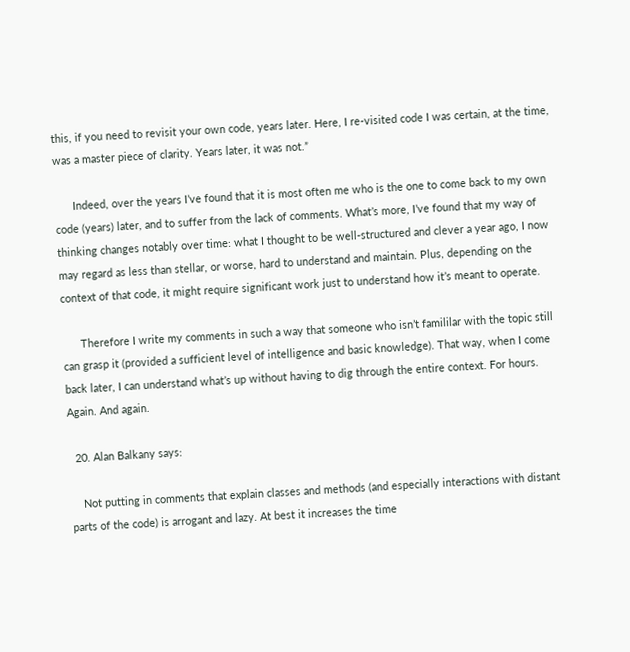this, if you need to revisit your own code, years later. Here, I re-visited code I was certain, at the time, was a master piece of clarity. Years later, it was not.”

      Indeed, over the years I’ve found that it is most often me who is the one to come back to my own code (years) later, and to suffer from the lack of comments. What’s more, I’ve found that my way of thinking changes notably over time: what I thought to be well-structured and clever a year ago, I now may regard as less than stellar, or worse, hard to understand and maintain. Plus, depending on the context of that code, it might require significant work just to understand how it’s meant to operate.

      Therefore I write my comments in such a way that someone who isn’t famililar with the topic still can grasp it (provided a sufficient level of intelligence and basic knowledge). That way, when I come back later, I can understand what’s up without having to dig through the entire context. For hours. Again. And again.

  20. Alan Balkany says:

    Not putting in comments that explain classes and methods (and especially interactions with distant parts of the code) is arrogant and lazy. At best it increases the time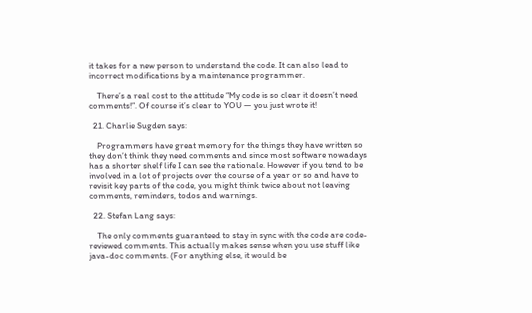it takes for a new person to understand the code. It can also lead to incorrect modifications by a maintenance programmer.

    There’s a real cost to the attitude “My code is so clear it doesn’t need comments!”. Of course it’s clear to YOU — you just wrote it!

  21. Charlie Sugden says:

    Programmers have great memory for the things they have written so they don’t think they need comments and since most software nowadays has a shorter shelf life I can see the rationale. However if you tend to be involved in a lot of projects over the course of a year or so and have to revisit key parts of the code, you might think twice about not leaving comments, reminders, todos and warnings.

  22. Stefan Lang says:

    The only comments guaranteed to stay in sync with the code are code-reviewed comments. This actually makes sense when you use stuff like java-doc comments. (For anything else, it would be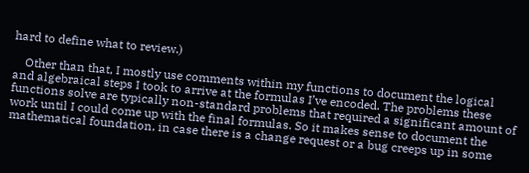hard to define what to review.)

    Other than that, I mostly use comments within my functions to document the logical and algebraical steps I took to arrive at the formulas I’ve encoded. The problems these functions solve are typically non-standard problems that required a significant amount of work until I could come up with the final formulas. So it makes sense to document the mathematical foundation, in case there is a change request or a bug creeps up in some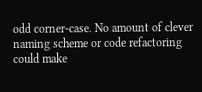odd corner-case. No amount of clever naming scheme or code refactoring could make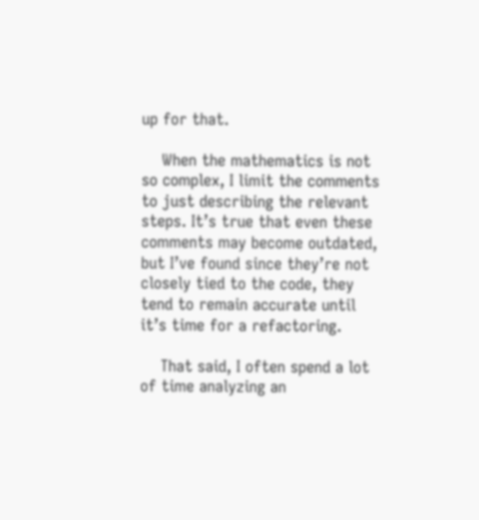up for that.

    When the mathematics is not so complex, I limit the comments to just describing the relevant steps. It’s true that even these comments may become outdated, but I’ve found since they’re not closely tied to the code, they tend to remain accurate until it’s time for a refactoring.

    That said, I often spend a lot of time analyzing an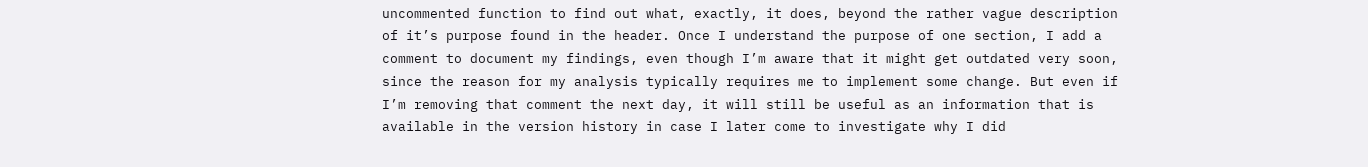uncommented function to find out what, exactly, it does, beyond the rather vague description of it’s purpose found in the header. Once I understand the purpose of one section, I add a comment to document my findings, even though I’m aware that it might get outdated very soon, since the reason for my analysis typically requires me to implement some change. But even if I’m removing that comment the next day, it will still be useful as an information that is available in the version history in case I later come to investigate why I did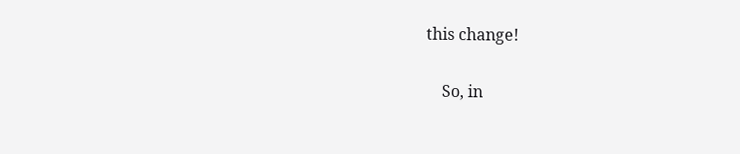this change!

    So, in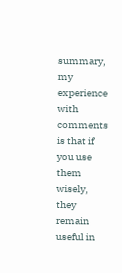summary, my experience with comments is that if you use them wisely, they remain useful in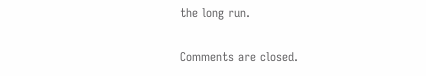the long run.

Comments are closed.